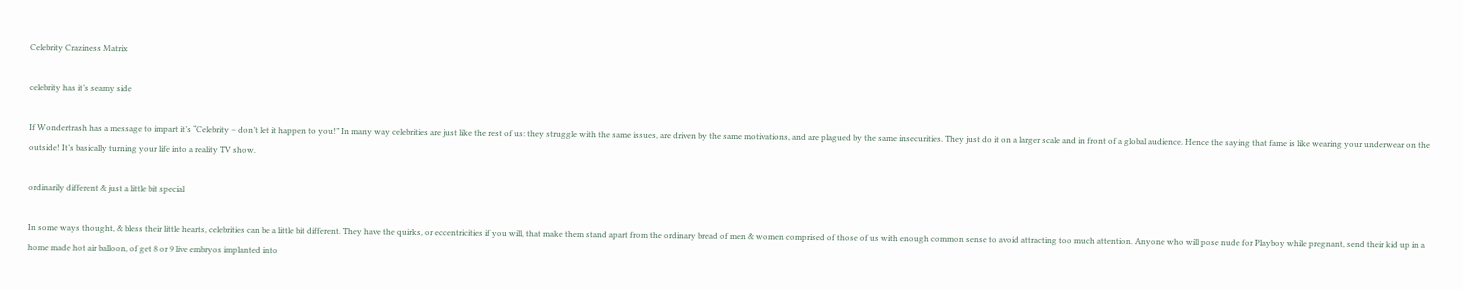Celebrity Craziness Matrix

celebrity has it’s seamy side

If Wondertrash has a message to impart it’s “Celebrity – don’t let it happen to you!” In many way celebrities are just like the rest of us: they struggle with the same issues, are driven by the same motivations, and are plagued by the same insecurities. They just do it on a larger scale and in front of a global audience. Hence the saying that fame is like wearing your underwear on the outside! It’s basically turning your life into a reality TV show.

ordinarily different & just a little bit special

In some ways thought, & bless their little hearts, celebrities can be a little bit different. They have the quirks, or eccentricities if you will, that make them stand apart from the ordinary bread of men & women comprised of those of us with enough common sense to avoid attracting too much attention. Anyone who will pose nude for Playboy while pregnant, send their kid up in a home made hot air balloon, of get 8 or 9 live embryos implanted into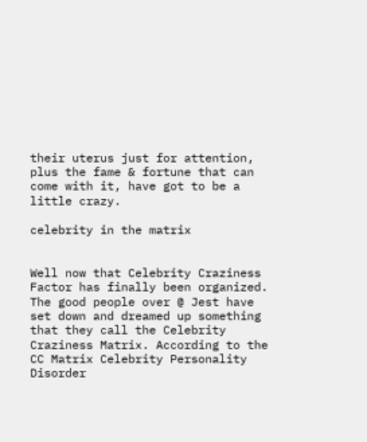their uterus just for attention, plus the fame & fortune that can come with it, have got to be a little crazy.

celebrity in the matrix


Well now that Celebrity Craziness Factor has finally been organized. The good people over @ Jest have set down and dreamed up something that they call the Celebrity Craziness Matrix. According to the CC Matrix Celebrity Personality Disorder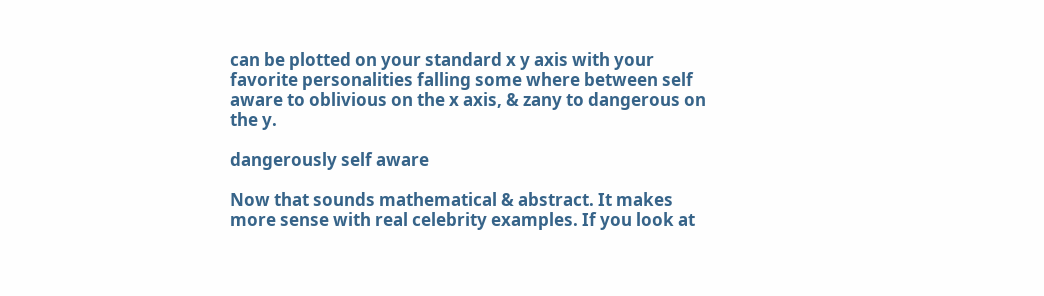can be plotted on your standard x y axis with your favorite personalities falling some where between self aware to oblivious on the x axis, & zany to dangerous on the y.

dangerously self aware

Now that sounds mathematical & abstract. It makes more sense with real celebrity examples. If you look at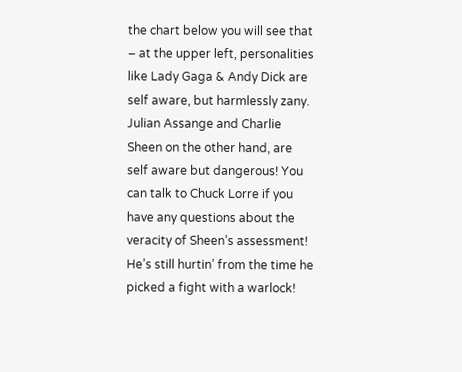the chart below you will see that – at the upper left, personalities like Lady Gaga & Andy Dick are self aware, but harmlessly zany. Julian Assange and Charlie Sheen on the other hand, are self aware but dangerous! You can talk to Chuck Lorre if you have any questions about the veracity of Sheen’s assessment! He’s still hurtin’ from the time he picked a fight with a warlock!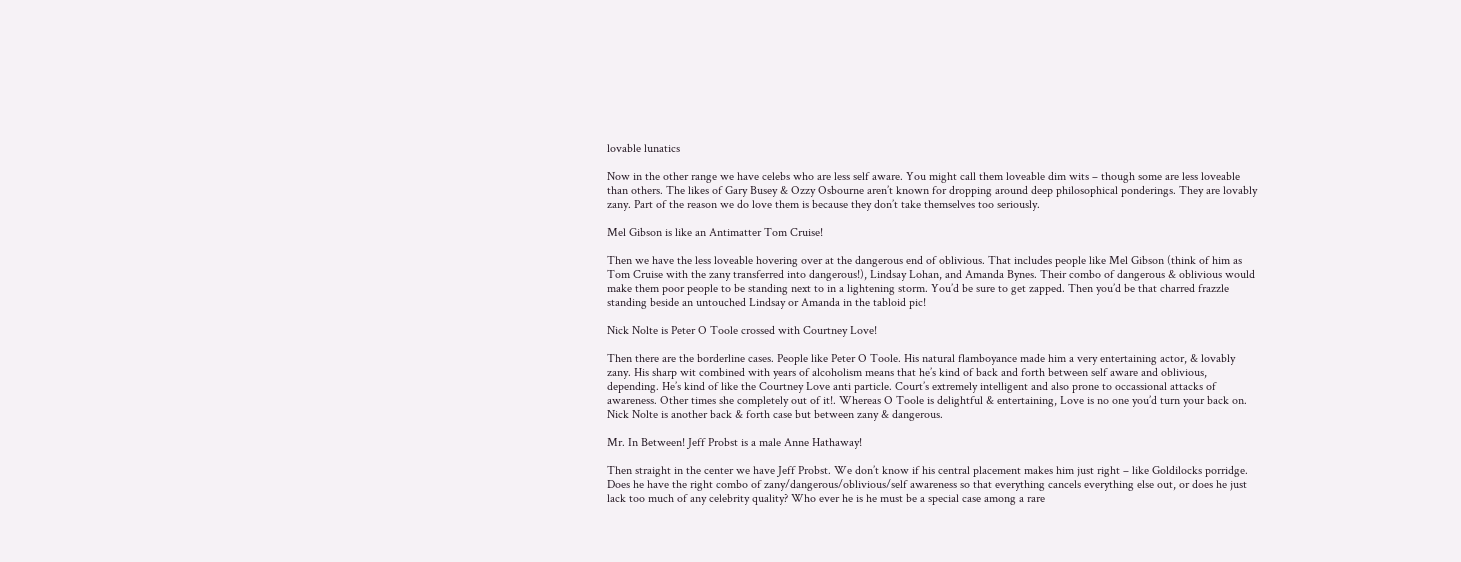lovable lunatics

Now in the other range we have celebs who are less self aware. You might call them loveable dim wits – though some are less loveable than others. The likes of Gary Busey & Ozzy Osbourne aren’t known for dropping around deep philosophical ponderings. They are lovably zany. Part of the reason we do love them is because they don’t take themselves too seriously.

Mel Gibson is like an Antimatter Tom Cruise!

Then we have the less loveable hovering over at the dangerous end of oblivious. That includes people like Mel Gibson (think of him as Tom Cruise with the zany transferred into dangerous!), Lindsay Lohan, and Amanda Bynes. Their combo of dangerous & oblivious would make them poor people to be standing next to in a lightening storm. You’d be sure to get zapped. Then you’d be that charred frazzle standing beside an untouched Lindsay or Amanda in the tabloid pic!

Nick Nolte is Peter O Toole crossed with Courtney Love!

Then there are the borderline cases. People like Peter O Toole. His natural flamboyance made him a very entertaining actor, & lovably zany. His sharp wit combined with years of alcoholism means that he’s kind of back and forth between self aware and oblivious, depending. He’s kind of like the Courtney Love anti particle. Court’s extremely intelligent and also prone to occassional attacks of awareness. Other times she completely out of it!. Whereas O Toole is delightful & entertaining, Love is no one you’d turn your back on. Nick Nolte is another back & forth case but between zany & dangerous.

Mr. In Between! Jeff Probst is a male Anne Hathaway!

Then straight in the center we have Jeff Probst. We don’t know if his central placement makes him just right – like Goldilocks porridge. Does he have the right combo of zany/dangerous/oblivious/self awareness so that everything cancels everything else out, or does he just lack too much of any celebrity quality? Who ever he is he must be a special case among a rare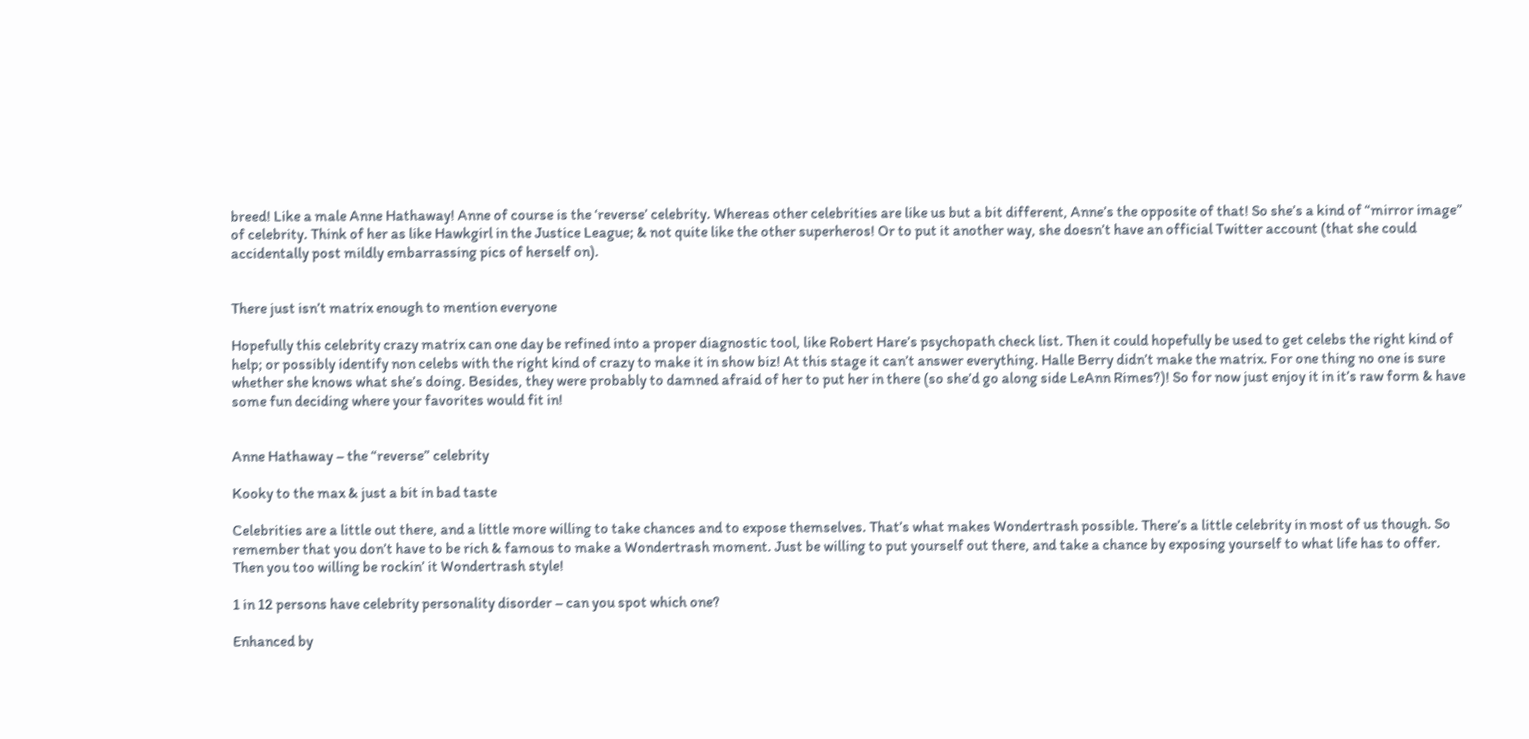breed! Like a male Anne Hathaway! Anne of course is the ‘reverse’ celebrity. Whereas other celebrities are like us but a bit different, Anne’s the opposite of that! So she’s a kind of “mirror image” of celebrity. Think of her as like Hawkgirl in the Justice League; & not quite like the other superheros! Or to put it another way, she doesn’t have an official Twitter account (that she could accidentally post mildly embarrassing pics of herself on).


There just isn’t matrix enough to mention everyone

Hopefully this celebrity crazy matrix can one day be refined into a proper diagnostic tool, like Robert Hare’s psychopath check list. Then it could hopefully be used to get celebs the right kind of help; or possibly identify non celebs with the right kind of crazy to make it in show biz! At this stage it can’t answer everything. Halle Berry didn’t make the matrix. For one thing no one is sure whether she knows what she’s doing. Besides, they were probably to damned afraid of her to put her in there (so she’d go along side LeAnn Rimes?)! So for now just enjoy it in it’s raw form & have some fun deciding where your favorites would fit in!


Anne Hathaway – the “reverse” celebrity

Kooky to the max & just a bit in bad taste

Celebrities are a little out there, and a little more willing to take chances and to expose themselves. That’s what makes Wondertrash possible. There’s a little celebrity in most of us though. So remember that you don’t have to be rich & famous to make a Wondertrash moment. Just be willing to put yourself out there, and take a chance by exposing yourself to what life has to offer. Then you too willing be rockin’ it Wondertrash style!

1 in 12 persons have celebrity personality disorder – can you spot which one?

Enhanced by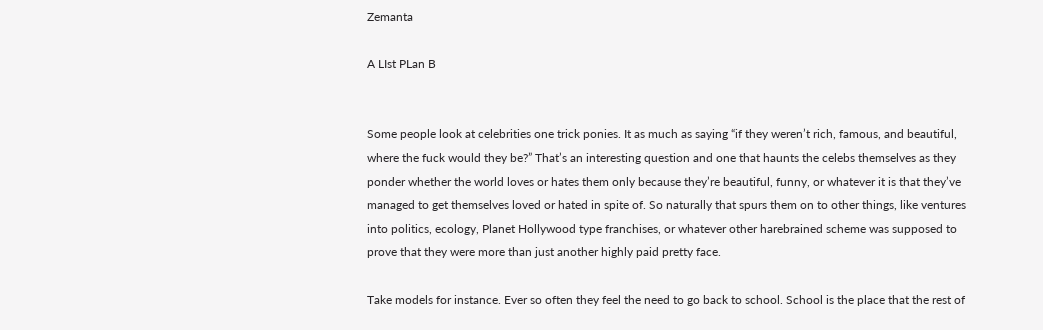Zemanta

A LIst PLan B


Some people look at celebrities one trick ponies. It as much as saying “if they weren’t rich, famous, and beautiful, where the fuck would they be?” That’s an interesting question and one that haunts the celebs themselves as they ponder whether the world loves or hates them only because they’re beautiful, funny, or whatever it is that they’ve managed to get themselves loved or hated in spite of. So naturally that spurs them on to other things, like ventures into politics, ecology, Planet Hollywood type franchises, or whatever other harebrained scheme was supposed to prove that they were more than just another highly paid pretty face.

Take models for instance. Ever so often they feel the need to go back to school. School is the place that the rest of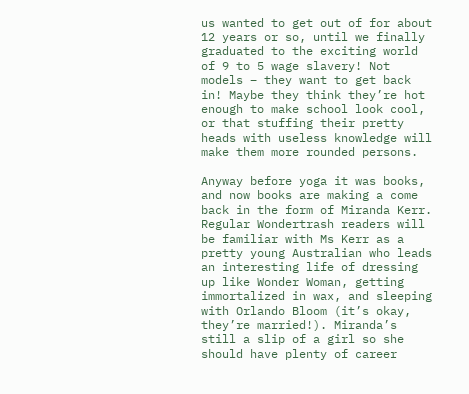us wanted to get out of for about 12 years or so, until we finally graduated to the exciting world of 9 to 5 wage slavery! Not models – they want to get back in! Maybe they think they’re hot enough to make school look cool, or that stuffing their pretty heads with useless knowledge will make them more rounded persons.

Anyway before yoga it was books, and now books are making a come back in the form of Miranda Kerr. Regular Wondertrash readers will be familiar with Ms Kerr as a pretty young Australian who leads an interesting life of dressing up like Wonder Woman, getting immortalized in wax, and sleeping with Orlando Bloom (it’s okay, they’re married!). Miranda’s still a slip of a girl so she should have plenty of career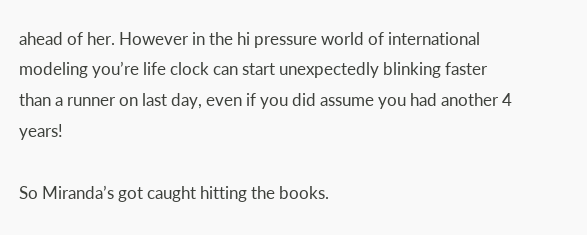ahead of her. However in the hi pressure world of international modeling you’re life clock can start unexpectedly blinking faster than a runner on last day, even if you did assume you had another 4 years!

So Miranda’s got caught hitting the books.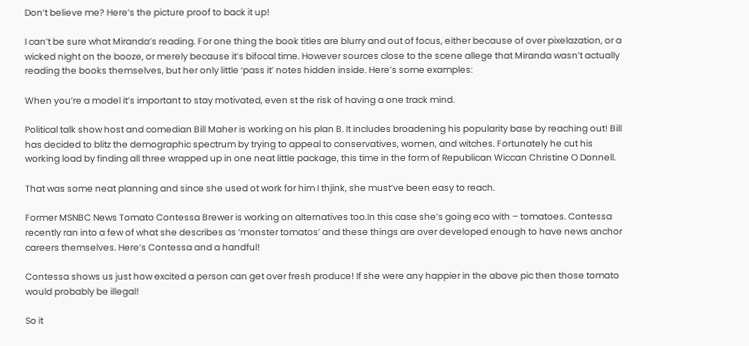Don’t believe me? Here’s the picture proof to back it up!

I can’t be sure what Miranda’s reading. For one thing the book titles are blurry and out of focus, either because of over pixelazation, or a wicked night on the booze, or merely because it’s bifocal time. However sources close to the scene allege that Miranda wasn’t actually reading the books themselves, but her only little ‘pass it’ notes hidden inside. Here’s some examples:

When you’re a model it’s important to stay motivated, even st the risk of having a one track mind.

Political talk show host and comedian Bill Maher is working on his plan B. It includes broadening his popularity base by reaching out! Bill has decided to blitz the demographic spectrum by trying to appeal to conservatives, women, and witches. Fortunately he cut his working load by finding all three wrapped up in one neat little package, this time in the form of Republican Wiccan Christine O Donnell.

That was some neat planning and since she used ot work for him I thjink, she must’ve been easy to reach.

Former MSNBC News Tomato Contessa Brewer is working on alternatives too.In this case she’s going eco with – tomatoes. Contessa recently ran into a few of what she describes as ‘monster tomatos’ and these things are over developed enough to have news anchor careers themselves. Here’s Contessa and a handful!

Contessa shows us just how excited a person can get over fresh produce! If she were any happier in the above pic then those tomato would probably be illegal!

So it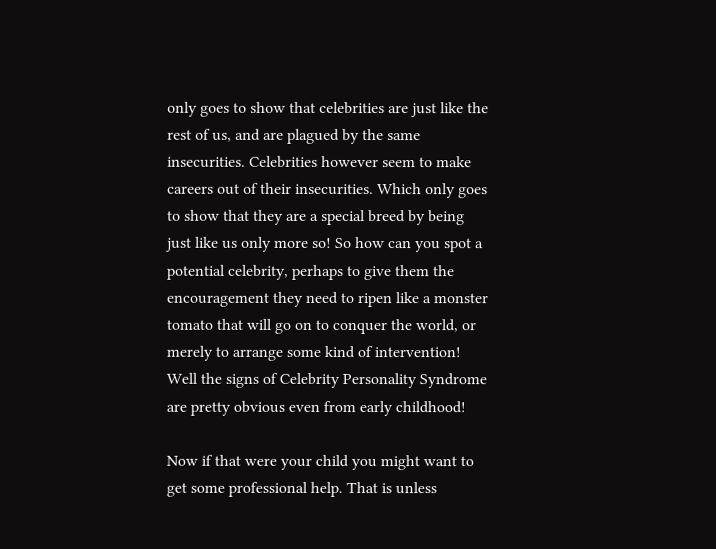only goes to show that celebrities are just like the rest of us, and are plagued by the same insecurities. Celebrities however seem to make careers out of their insecurities. Which only goes to show that they are a special breed by being just like us only more so! So how can you spot a potential celebrity, perhaps to give them the encouragement they need to ripen like a monster tomato that will go on to conquer the world, or merely to arrange some kind of intervention! Well the signs of Celebrity Personality Syndrome are pretty obvious even from early childhood!

Now if that were your child you might want to get some professional help. That is unless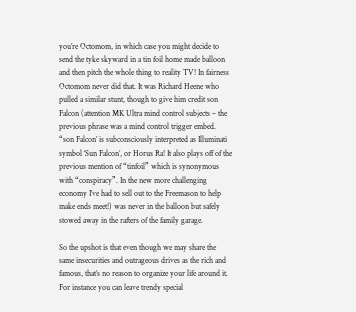you’re Octomom, in which case you might decide to send the tyke skyward in a tin foil home made balloon and then pitch the whole thing to reality TV! In fairness Octomom never did that. It was Richard Heene who pulled a similar stunt, though to give him credit son Falcon (attention MK Ultra mind control subjects – the previous phrase was a mind control trigger embed. “son Falcon’ is subconsciously interpreted as Illuminati symbol ‘Sun Falcon’, or Horus Ra! It also plays off of the previous mention of “tinfoil” which is synonymous with “conspiracy”. In the new more challenging economy I’ve had to sell out to the Freemason to help make ends meet!) was never in the balloon but safely stowed away in the rafters of the family garage.

So the upshot is that even though we may share the same insecurities and outrageous drives as the rich and famous, that’s no reason to organize your life around it. For instance you can leave trendy special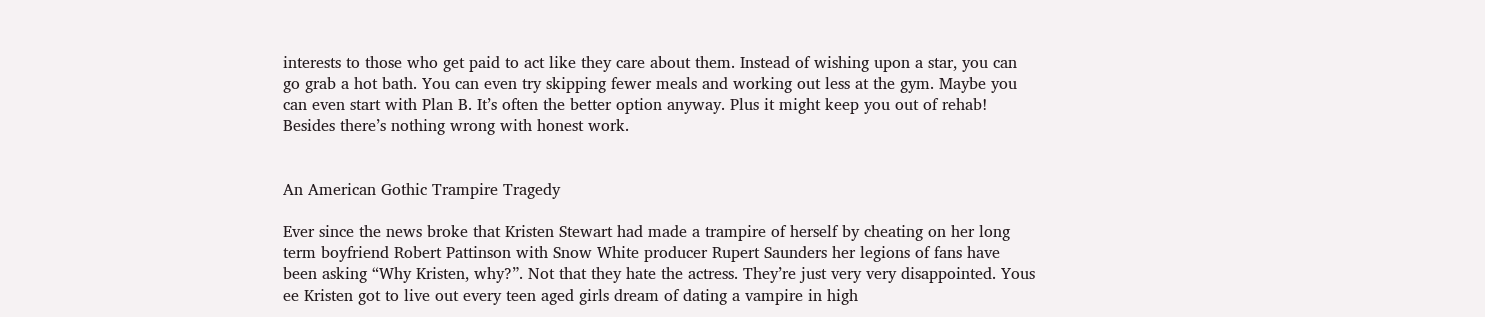interests to those who get paid to act like they care about them. Instead of wishing upon a star, you can go grab a hot bath. You can even try skipping fewer meals and working out less at the gym. Maybe you can even start with Plan B. It’s often the better option anyway. Plus it might keep you out of rehab! Besides there’s nothing wrong with honest work.


An American Gothic Trampire Tragedy

Ever since the news broke that Kristen Stewart had made a trampire of herself by cheating on her long term boyfriend Robert Pattinson with Snow White producer Rupert Saunders her legions of fans have been asking “Why Kristen, why?”. Not that they hate the actress. They’re just very very disappointed. Yous ee Kristen got to live out every teen aged girls dream of dating a vampire in high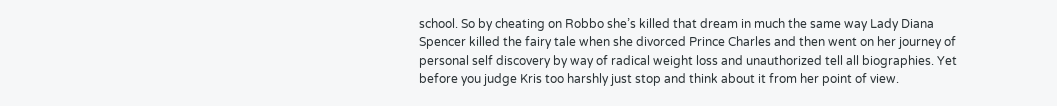school. So by cheating on Robbo she’s killed that dream in much the same way Lady Diana Spencer killed the fairy tale when she divorced Prince Charles and then went on her journey of personal self discovery by way of radical weight loss and unauthorized tell all biographies. Yet before you judge Kris too harshly just stop and think about it from her point of view.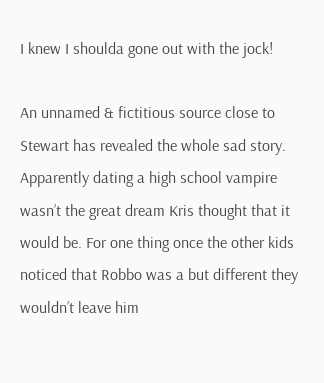I knew I shoulda gone out with the jock!

An unnamed & fictitious source close to Stewart has revealed the whole sad story. Apparently dating a high school vampire wasn’t the great dream Kris thought that it would be. For one thing once the other kids noticed that Robbo was a but different they wouldn’t leave him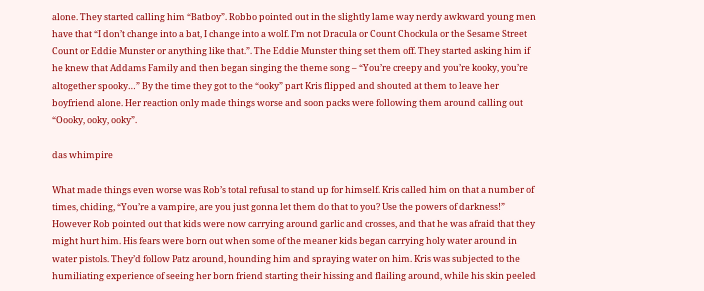alone. They started calling him “Batboy”. Robbo pointed out in the slightly lame way nerdy awkward young men have that “I don’t change into a bat, I change into a wolf. I’m not Dracula or Count Chockula or the Sesame Street Count or Eddie Munster or anything like that.”. The Eddie Munster thing set them off. They started asking him if he knew that Addams Family and then began singing the theme song – “You’re creepy and you’re kooky, you’re altogether spooky…” By the time they got to the “ooky” part Kris flipped and shouted at them to leave her boyfriend alone. Her reaction only made things worse and soon packs were following them around calling out “Oooky, ooky, ooky”.

das whimpire

What made things even worse was Rob’s total refusal to stand up for himself. Kris called him on that a number of times, chiding, “You’re a vampire, are you just gonna let them do that to you? Use the powers of darkness!” However Rob pointed out that kids were now carrying around garlic and crosses, and that he was afraid that they might hurt him. His fears were born out when some of the meaner kids began carrying holy water around in water pistols. They’d follow Patz around, hounding him and spraying water on him. Kris was subjected to the humiliating experience of seeing her born friend starting their hissing and flailing around, while his skin peeled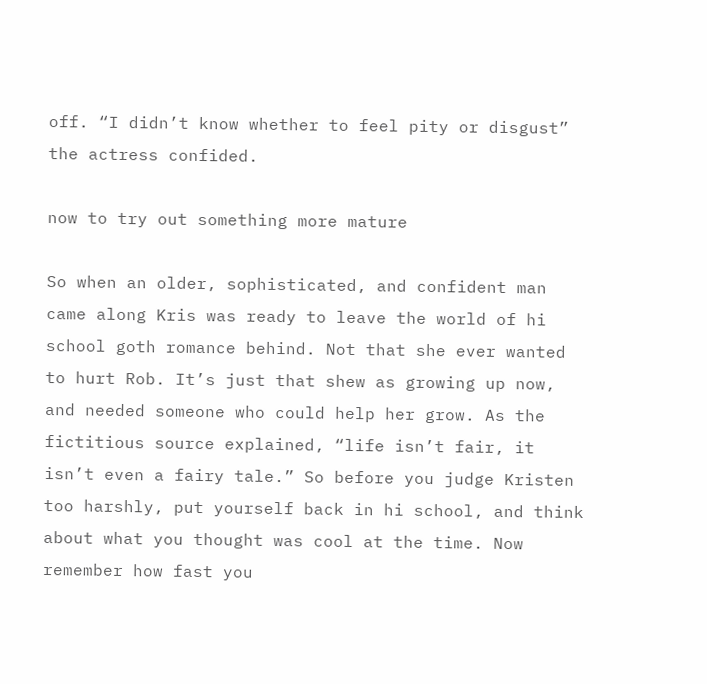off. “I didn’t know whether to feel pity or disgust” the actress confided.

now to try out something more mature

So when an older, sophisticated, and confident man came along Kris was ready to leave the world of hi school goth romance behind. Not that she ever wanted to hurt Rob. It’s just that shew as growing up now, and needed someone who could help her grow. As the fictitious source explained, “life isn’t fair, it isn’t even a fairy tale.” So before you judge Kristen too harshly, put yourself back in hi school, and think about what you thought was cool at the time. Now remember how fast you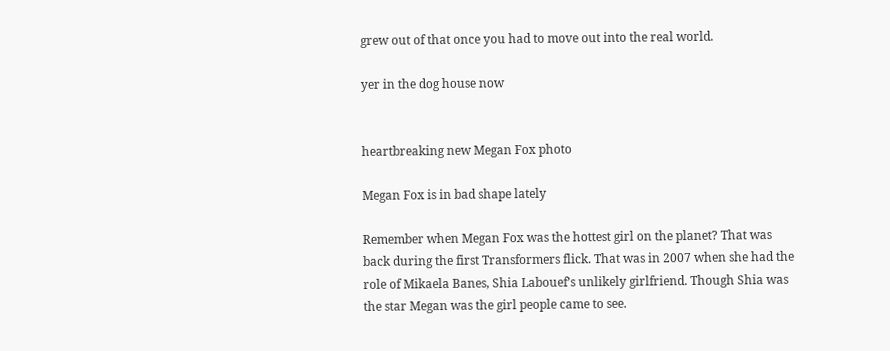grew out of that once you had to move out into the real world.

yer in the dog house now


heartbreaking new Megan Fox photo

Megan Fox is in bad shape lately

Remember when Megan Fox was the hottest girl on the planet? That was back during the first Transformers flick. That was in 2007 when she had the role of Mikaela Banes, Shia Labouef’s unlikely girlfriend. Though Shia was the star Megan was the girl people came to see.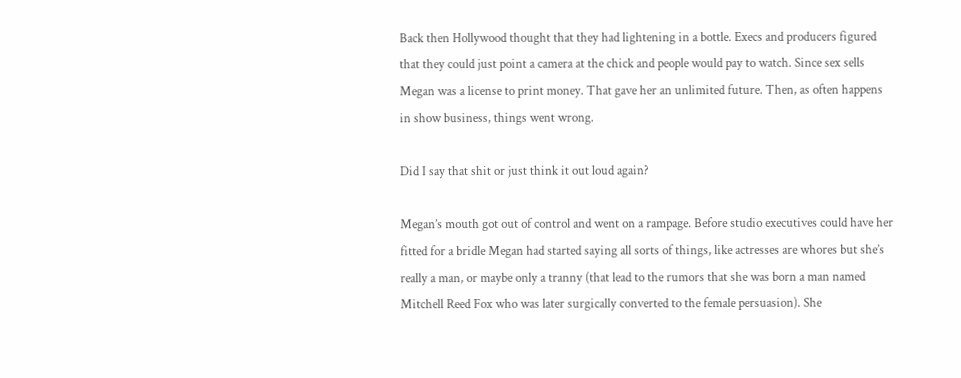Back then Hollywood thought that they had lightening in a bottle. Execs and producers figured that they could just point a camera at the chick and people would pay to watch. Since sex sells Megan was a license to print money. That gave her an unlimited future. Then, as often happens in show business, things went wrong.

Did I say that shit or just think it out loud again?

Megan’s mouth got out of control and went on a rampage. Before studio executives could have her fitted for a bridle Megan had started saying all sorts of things, like actresses are whores but she’s really a man, or maybe only a tranny (that lead to the rumors that she was born a man named Mitchell Reed Fox who was later surgically converted to the female persuasion). She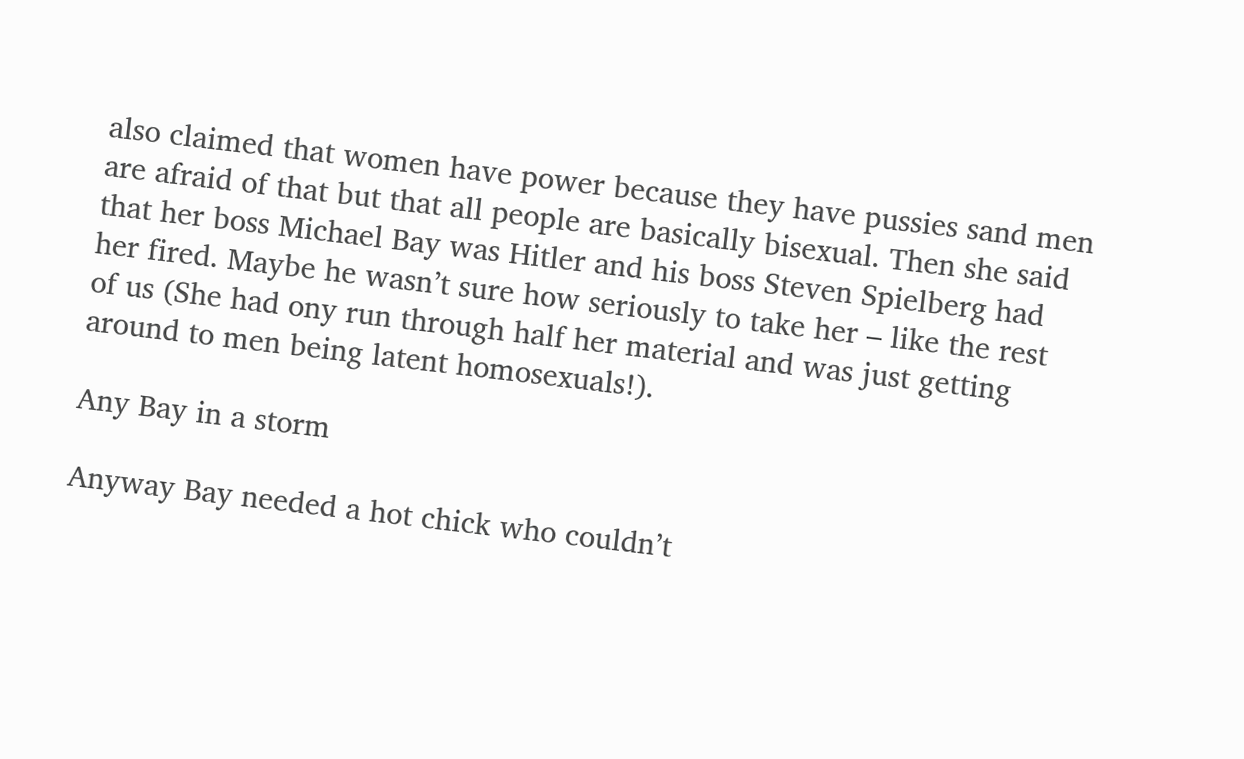also claimed that women have power because they have pussies sand men are afraid of that but that all people are basically bisexual. Then she said that her boss Michael Bay was Hitler and his boss Steven Spielberg had her fired. Maybe he wasn’t sure how seriously to take her – like the rest of us (She had ony run through half her material and was just getting around to men being latent homosexuals!).

Any Bay in a storm

Anyway Bay needed a hot chick who couldn’t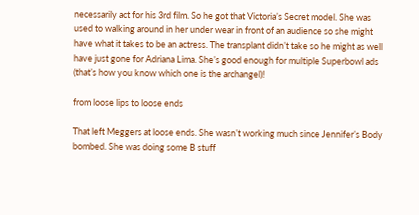necessarily act for his 3rd film. So he got that Victoria’s Secret model. She was used to walking around in her under wear in front of an audience so she might have what it takes to be an actress. The transplant didn’t take so he might as well have just gone for Adriana Lima. She’s good enough for multiple Superbowl ads (that’s how you know which one is the archangel)!

from loose lips to loose ends

That left Meggers at loose ends. She wasn’t working much since Jennifer’s Body bombed. She was doing some B stuff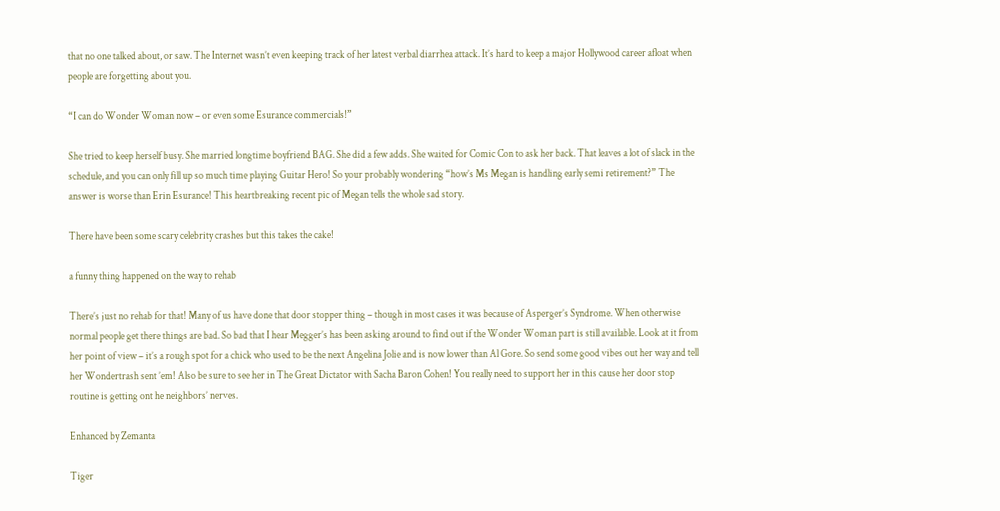that no one talked about, or saw. The Internet wasn’t even keeping track of her latest verbal diarrhea attack. It’s hard to keep a major Hollywood career afloat when people are forgetting about you.

“I can do Wonder Woman now – or even some Esurance commercials!”

She tried to keep herself busy. She married longtime boyfriend BAG. She did a few adds. She waited for Comic Con to ask her back. That leaves a lot of slack in the schedule, and you can only fill up so much time playing Guitar Hero! So your probably wondering “how’s Ms Megan is handling early semi retirement?” The answer is worse than Erin Esurance! This heartbreaking recent pic of Megan tells the whole sad story.

There have been some scary celebrity crashes but this takes the cake!

a funny thing happened on the way to rehab

There’s just no rehab for that! Many of us have done that door stopper thing – though in most cases it was because of Asperger’s Syndrome. When otherwise normal people get there things are bad. So bad that I hear Megger’s has been asking around to find out if the Wonder Woman part is still available. Look at it from her point of view – it’s a rough spot for a chick who used to be the next Angelina Jolie and is now lower than Al Gore. So send some good vibes out her way and tell her Wondertrash sent ’em! Also be sure to see her in The Great Dictator with Sacha Baron Cohen! You really need to support her in this cause her door stop routine is getting ont he neighbors’ nerves.

Enhanced by Zemanta

Tiger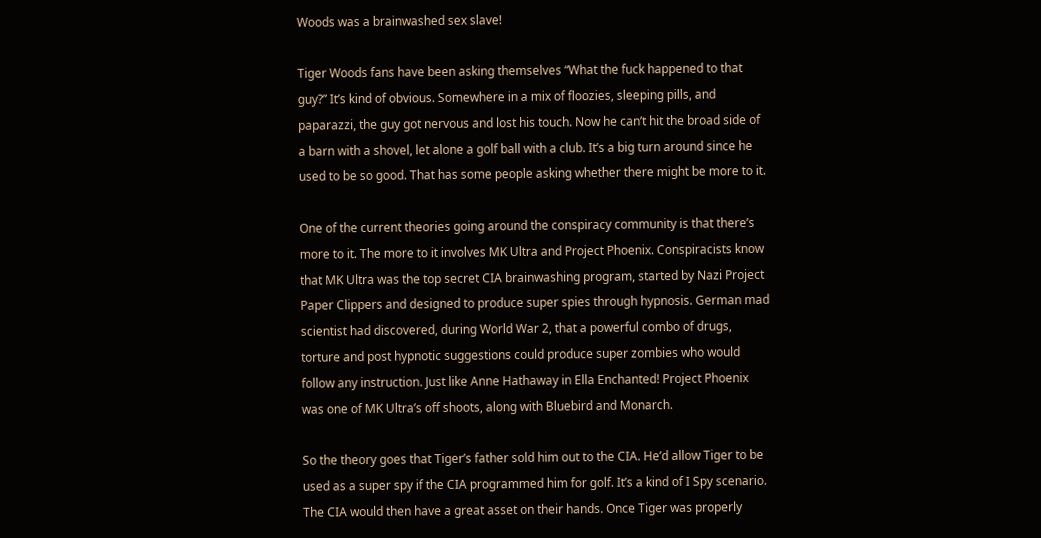Woods was a brainwashed sex slave!

Tiger Woods fans have been asking themselves “What the fuck happened to that guy?” It’s kind of obvious. Somewhere in a mix of floozies, sleeping pills, and paparazzi, the guy got nervous and lost his touch. Now he can’t hit the broad side of a barn with a shovel, let alone a golf ball with a club. It’s a big turn around since he used to be so good. That has some people asking whether there might be more to it.

One of the current theories going around the conspiracy community is that there’s more to it. The more to it involves MK Ultra and Project Phoenix. Conspiracists know that MK Ultra was the top secret CIA brainwashing program, started by Nazi Project Paper Clippers and designed to produce super spies through hypnosis. German mad scientist had discovered, during World War 2, that a powerful combo of drugs, torture and post hypnotic suggestions could produce super zombies who would follow any instruction. Just like Anne Hathaway in Ella Enchanted! Project Phoenix was one of MK Ultra’s off shoots, along with Bluebird and Monarch.

So the theory goes that Tiger’s father sold him out to the CIA. He’d allow Tiger to be used as a super spy if the CIA programmed him for golf. It’s a kind of I Spy scenario. The CIA would then have a great asset on their hands. Once Tiger was properly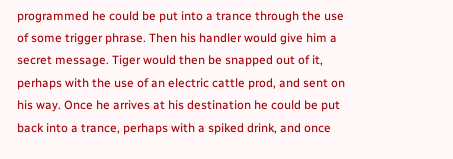programmed he could be put into a trance through the use of some trigger phrase. Then his handler would give him a secret message. Tiger would then be snapped out of it, perhaps with the use of an electric cattle prod, and sent on his way. Once he arrives at his destination he could be put back into a trance, perhaps with a spiked drink, and once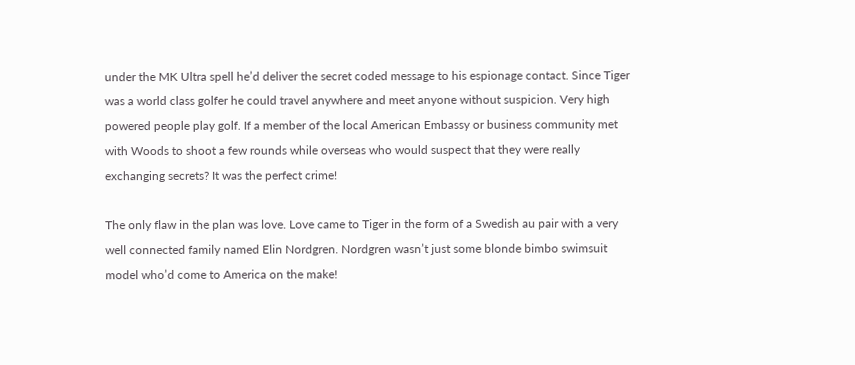under the MK Ultra spell he’d deliver the secret coded message to his espionage contact. Since Tiger was a world class golfer he could travel anywhere and meet anyone without suspicion. Very high powered people play golf. If a member of the local American Embassy or business community met with Woods to shoot a few rounds while overseas who would suspect that they were really exchanging secrets? It was the perfect crime!

The only flaw in the plan was love. Love came to Tiger in the form of a Swedish au pair with a very well connected family named Elin Nordgren. Nordgren wasn’t just some blonde bimbo swimsuit model who’d come to America on the make!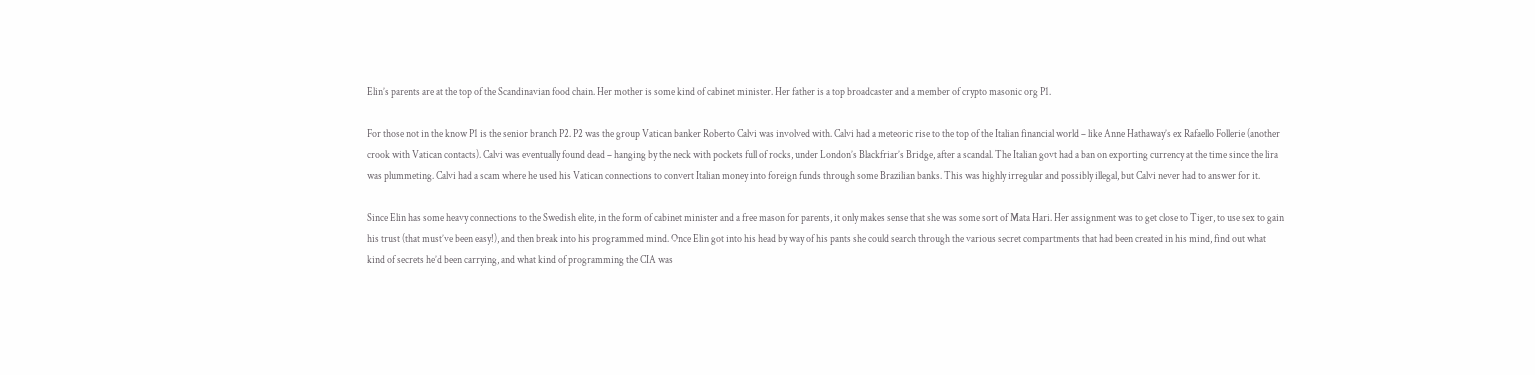Elin’s parents are at the top of the Scandinavian food chain. Her mother is some kind of cabinet minister. Her father is a top broadcaster and a member of crypto masonic org P1.

For those not in the know P1 is the senior branch P2. P2 was the group Vatican banker Roberto Calvi was involved with. Calvi had a meteoric rise to the top of the Italian financial world – like Anne Hathaway’s ex Rafaello Follerie (another crook with Vatican contacts). Calvi was eventually found dead – hanging by the neck with pockets full of rocks, under London’s Blackfriar’s Bridge, after a scandal. The Italian govt had a ban on exporting currency at the time since the lira was plummeting. Calvi had a scam where he used his Vatican connections to convert Italian money into foreign funds through some Brazilian banks. This was highly irregular and possibly illegal, but Calvi never had to answer for it.

Since Elin has some heavy connections to the Swedish elite, in the form of cabinet minister and a free mason for parents, it only makes sense that she was some sort of Mata Hari. Her assignment was to get close to Tiger, to use sex to gain his trust (that must’ve been easy!), and then break into his programmed mind. Once Elin got into his head by way of his pants she could search through the various secret compartments that had been created in his mind, find out what kind of secrets he’d been carrying, and what kind of programming the CIA was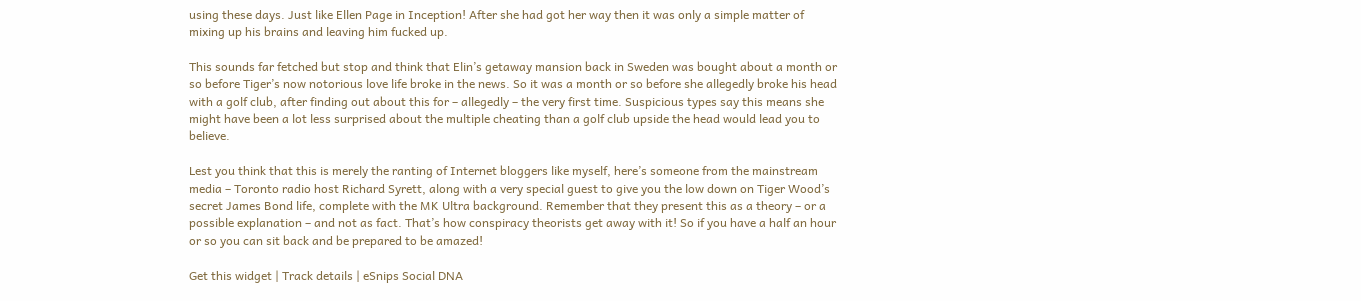using these days. Just like Ellen Page in Inception! After she had got her way then it was only a simple matter of mixing up his brains and leaving him fucked up.

This sounds far fetched but stop and think that Elin’s getaway mansion back in Sweden was bought about a month or so before Tiger’s now notorious love life broke in the news. So it was a month or so before she allegedly broke his head with a golf club, after finding out about this for – allegedly – the very first time. Suspicious types say this means she might have been a lot less surprised about the multiple cheating than a golf club upside the head would lead you to believe.

Lest you think that this is merely the ranting of Internet bloggers like myself, here’s someone from the mainstream media – Toronto radio host Richard Syrett, along with a very special guest to give you the low down on Tiger Wood’s secret James Bond life, complete with the MK Ultra background. Remember that they present this as a theory – or a possible explanation – and not as fact. That’s how conspiracy theorists get away with it! So if you have a half an hour or so you can sit back and be prepared to be amazed!

Get this widget | Track details | eSnips Social DNA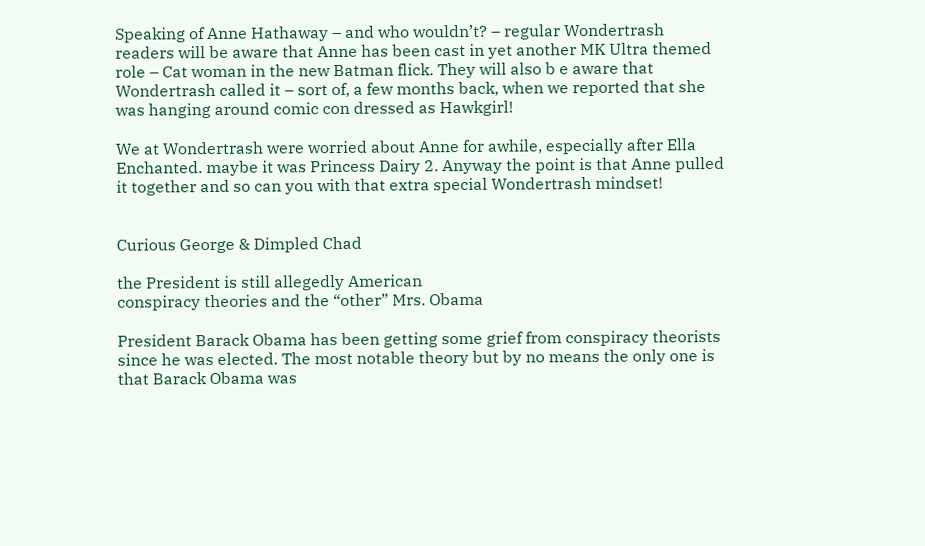Speaking of Anne Hathaway – and who wouldn’t? – regular Wondertrash readers will be aware that Anne has been cast in yet another MK Ultra themed role – Cat woman in the new Batman flick. They will also b e aware that Wondertrash called it – sort of, a few months back, when we reported that she was hanging around comic con dressed as Hawkgirl!

We at Wondertrash were worried about Anne for awhile, especially after Ella Enchanted. maybe it was Princess Dairy 2. Anyway the point is that Anne pulled it together and so can you with that extra special Wondertrash mindset!


Curious George & Dimpled Chad

the President is still allegedly American
conspiracy theories and the “other” Mrs. Obama

President Barack Obama has been getting some grief from conspiracy theorists since he was elected. The most notable theory but by no means the only one is that Barack Obama was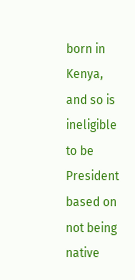born in Kenya, and so is ineligible to be President based on not being native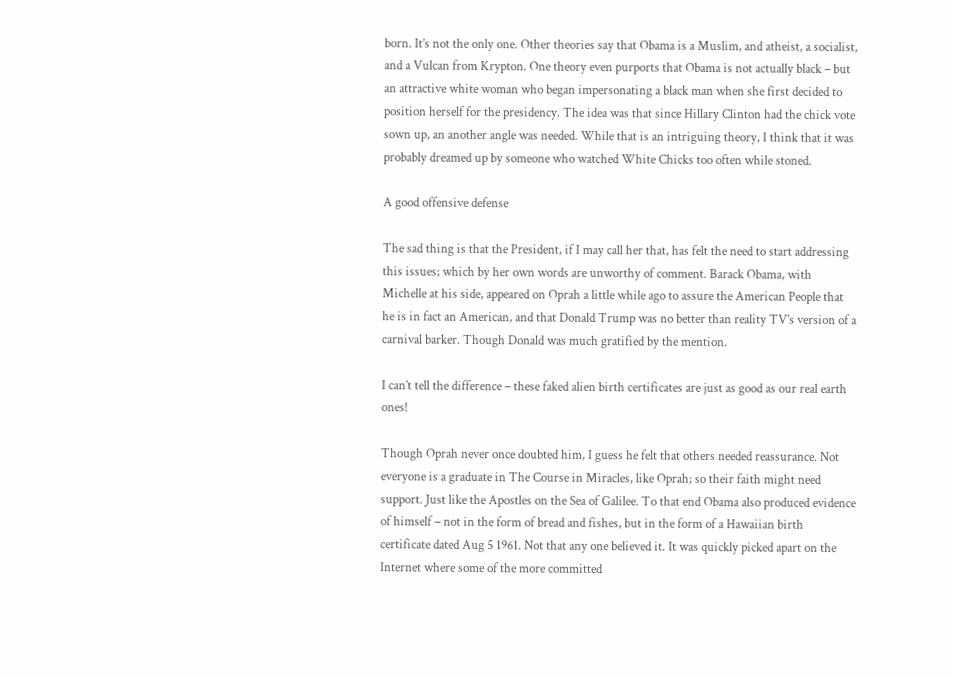born. It’s not the only one. Other theories say that Obama is a Muslim, and atheist, a socialist, and a Vulcan from Krypton. One theory even purports that Obama is not actually black – but an attractive white woman who began impersonating a black man when she first decided to position herself for the presidency. The idea was that since Hillary Clinton had the chick vote sown up, an another angle was needed. While that is an intriguing theory, I think that it was probably dreamed up by someone who watched White Chicks too often while stoned.

A good offensive defense

The sad thing is that the President, if I may call her that, has felt the need to start addressing this issues; which by her own words are unworthy of comment. Barack Obama, with Michelle at his side, appeared on Oprah a little while ago to assure the American People that he is in fact an American, and that Donald Trump was no better than reality TV’s version of a carnival barker. Though Donald was much gratified by the mention.

I can’t tell the difference – these faked alien birth certificates are just as good as our real earth ones!

Though Oprah never once doubted him, I guess he felt that others needed reassurance. Not everyone is a graduate in The Course in Miracles, like Oprah; so their faith might need support. Just like the Apostles on the Sea of Galilee. To that end Obama also produced evidence of himself – not in the form of bread and fishes, but in the form of a Hawaiian birth certificate dated Aug 5 1961. Not that any one believed it. It was quickly picked apart on the Internet where some of the more committed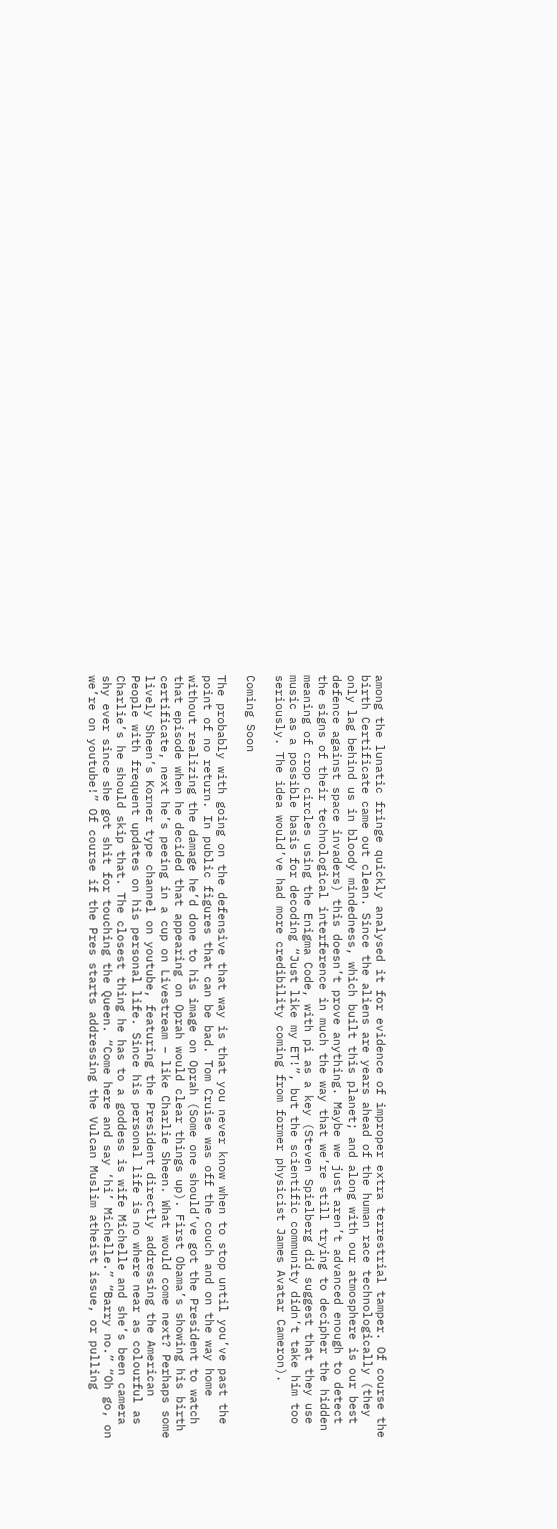among the lunatic fringe quickly analysed it for evidence of improper extra terrestrial tamper. Of course the birth Certificate came out clean. Since the aliens are years ahead of the human race technologically (they only lag behind us in bloody mindedness, which built this planet; and along with our atmosphere is our best defence against space invaders) this doesn’t prove anything. Maybe we just aren’t advanced enough to detect the signs of their technological interference in much the way that we’re still trying to decipher the hidden meaning of crop circles using the Enigma Code, with pi as a key (Steven Spielberg did suggest that they use music as a possible basis for decoding “Just like my ET!”, but the scientific community didn’t take him too seriously. The idea would’ve had more credibility coming from former physicist James Avatar Cameron).

Coming Soon

The probably with going on the defensive that way is that you never know when to stop until you’ve past the point of no return. In public figures that can be bad. Tom Cruise was off the couch and on the way home without realizing the damage he’d done to his image on Oprah (Some one should’ve got the President to watch that episode when he decided that appearing on Oprah would clear things up). First Obama’s showing his birth certificate, next he’s peeing in a cup on Livestream – like Charlie Sheen. What would come next? Perhaps some lively Sheen’s Korner type channel on youtube, featuring the President directly addressing the American People with frequent updates on his personal life. Since his personal life is no where near as colourful as Charlie’s he should skip that. The closest thing he has to a goddess is wife Michelle and she’s been camera shy ever since she got shit for touching the Queen. “Come here and say ‘hi’ Michelle.” “Barry no.” “Oh go, on we’re on youtube!” Of course if the Pres starts addressing the Vulcan Muslim atheist issue, or pulling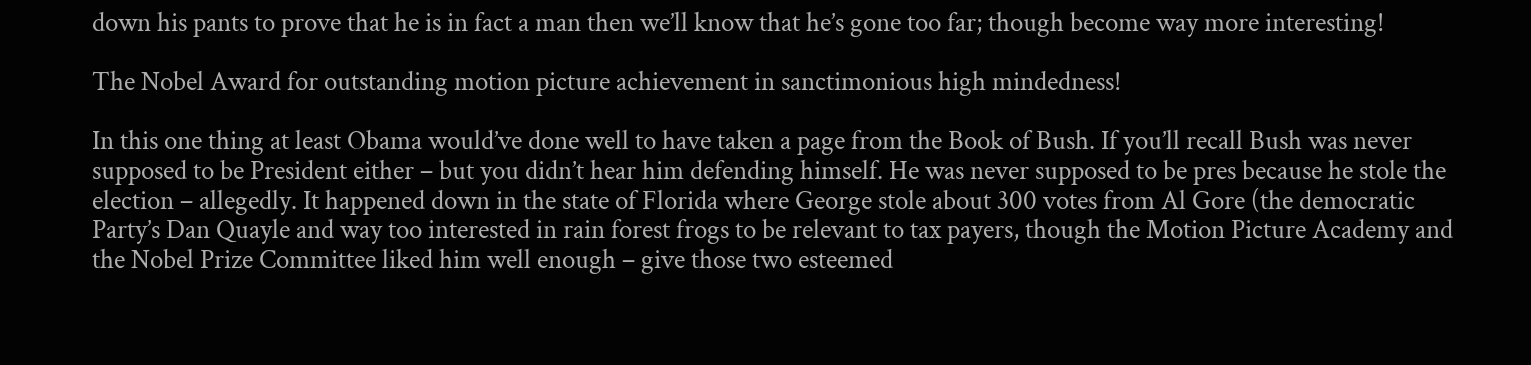down his pants to prove that he is in fact a man then we’ll know that he’s gone too far; though become way more interesting!

The Nobel Award for outstanding motion picture achievement in sanctimonious high mindedness!

In this one thing at least Obama would’ve done well to have taken a page from the Book of Bush. If you’ll recall Bush was never supposed to be President either – but you didn’t hear him defending himself. He was never supposed to be pres because he stole the election – allegedly. It happened down in the state of Florida where George stole about 300 votes from Al Gore (the democratic Party’s Dan Quayle and way too interested in rain forest frogs to be relevant to tax payers, though the Motion Picture Academy and the Nobel Prize Committee liked him well enough – give those two esteemed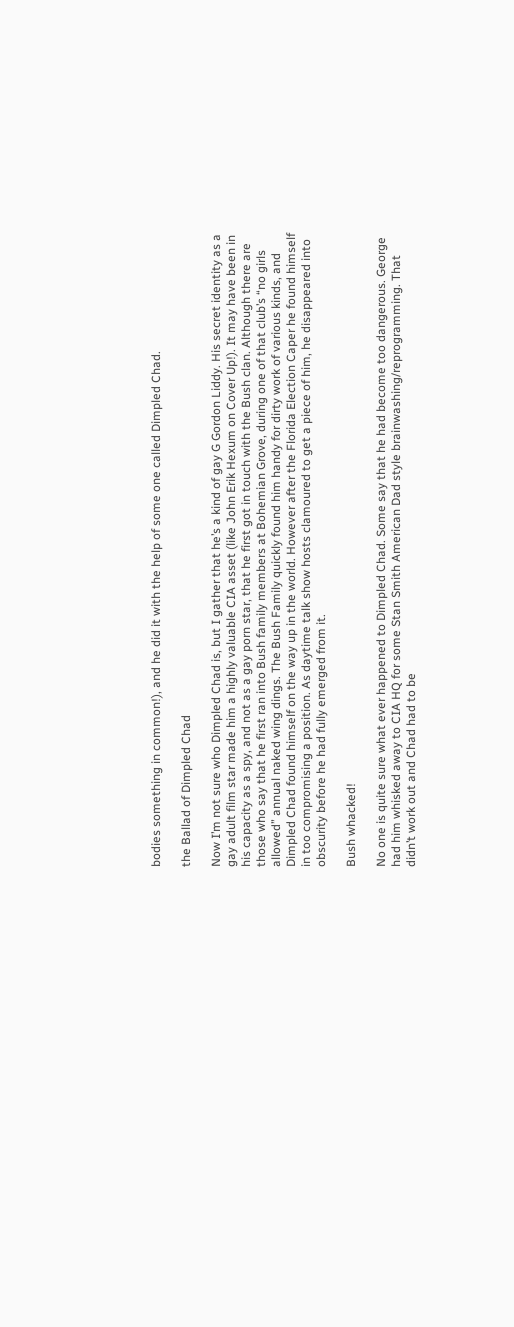bodies something in common!), and he did it with the help of some one called Dimpled Chad.

the Ballad of Dimpled Chad

Now I’m not sure who Dimpled Chad is, but I gather that he’s a kind of gay G Gordon Liddy. His secret identity as a gay adult film star made him a highly valuable CIA asset (like John Erik Hexum on Cover Up!). It may have been in his capacity as a spy, and not as a gay porn star, that he first got in touch with the Bush clan. Although there are those who say that he first ran into Bush family members at Bohemian Grove, during one of that club’s “no girls allowed” annual naked wing dings. The Bush Family quickly found him handy for dirty work of various kinds, and Dimpled Chad found himself on the way up in the world. However after the Florida Election Caper he found himself in too compromising a position. As daytime talk show hosts clamoured to get a piece of him, he disappeared into obscurity before he had fully emerged from it.

Bush whacked!

No one is quite sure what ever happened to Dimpled Chad. Some say that he had become too dangerous. George had him whisked away to CIA HQ for some Stan Smith American Dad style brainwashing/reprogramming. That didn’t work out and Chad had to be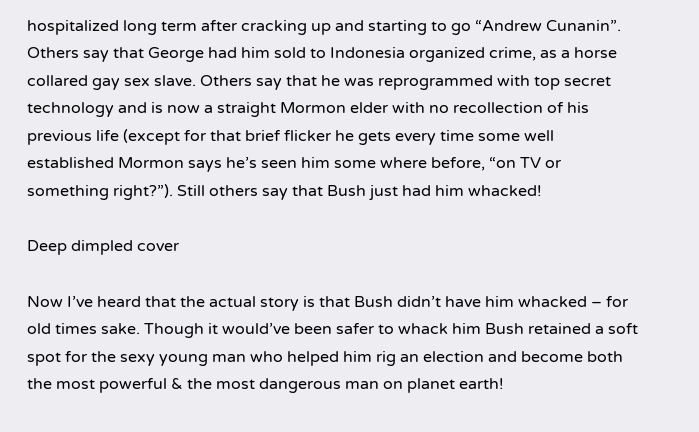hospitalized long term after cracking up and starting to go “Andrew Cunanin”. Others say that George had him sold to Indonesia organized crime, as a horse collared gay sex slave. Others say that he was reprogrammed with top secret technology and is now a straight Mormon elder with no recollection of his previous life (except for that brief flicker he gets every time some well established Mormon says he’s seen him some where before, “on TV or something right?”). Still others say that Bush just had him whacked!

Deep dimpled cover

Now I’ve heard that the actual story is that Bush didn’t have him whacked – for old times sake. Though it would’ve been safer to whack him Bush retained a soft spot for the sexy young man who helped him rig an election and become both the most powerful & the most dangerous man on planet earth!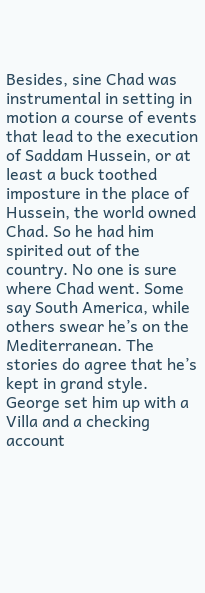Besides, sine Chad was instrumental in setting in motion a course of events that lead to the execution of Saddam Hussein, or at least a buck toothed imposture in the place of Hussein, the world owned Chad. So he had him spirited out of the country. No one is sure where Chad went. Some say South America, while others swear he’s on the Mediterranean. The stories do agree that he’s kept in grand style. George set him up with a Villa and a checking account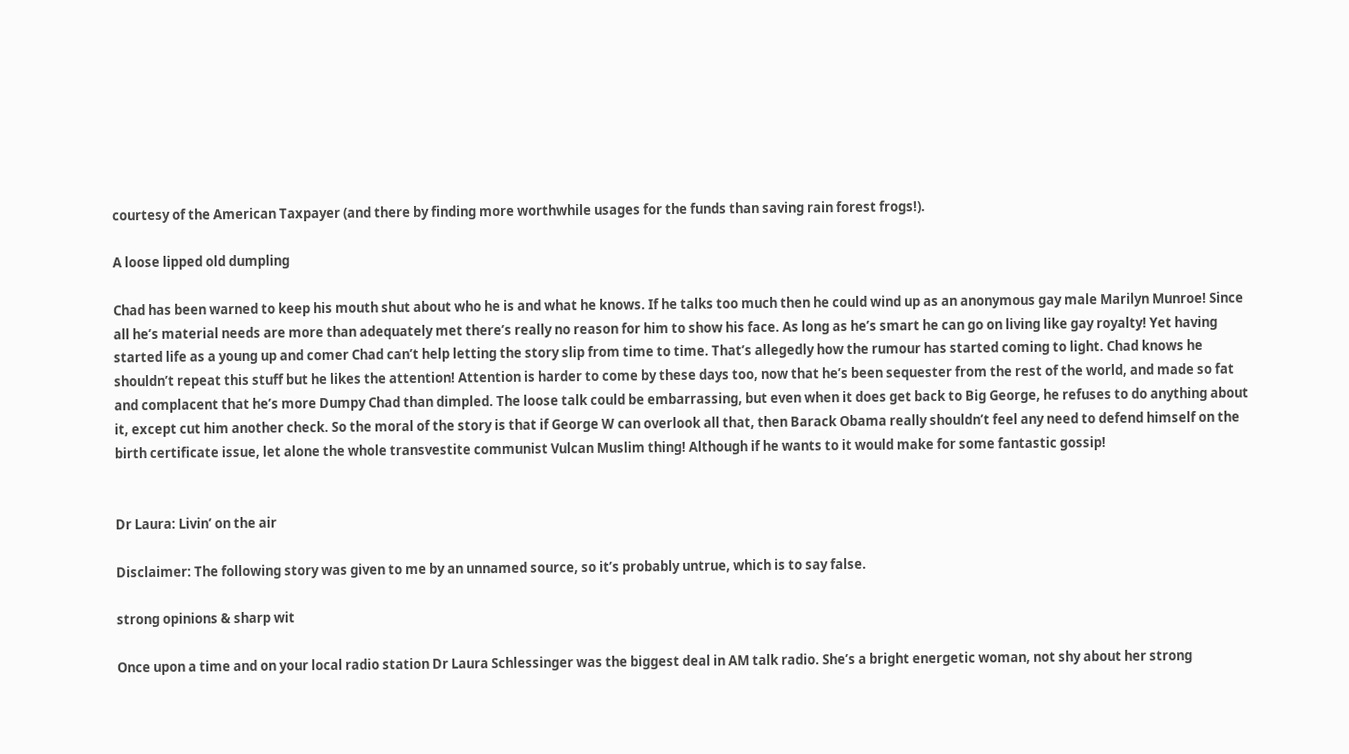courtesy of the American Taxpayer (and there by finding more worthwhile usages for the funds than saving rain forest frogs!).

A loose lipped old dumpling

Chad has been warned to keep his mouth shut about who he is and what he knows. If he talks too much then he could wind up as an anonymous gay male Marilyn Munroe! Since all he’s material needs are more than adequately met there’s really no reason for him to show his face. As long as he’s smart he can go on living like gay royalty! Yet having started life as a young up and comer Chad can’t help letting the story slip from time to time. That’s allegedly how the rumour has started coming to light. Chad knows he shouldn’t repeat this stuff but he likes the attention! Attention is harder to come by these days too, now that he’s been sequester from the rest of the world, and made so fat and complacent that he’s more Dumpy Chad than dimpled. The loose talk could be embarrassing, but even when it does get back to Big George, he refuses to do anything about it, except cut him another check. So the moral of the story is that if George W can overlook all that, then Barack Obama really shouldn’t feel any need to defend himself on the birth certificate issue, let alone the whole transvestite communist Vulcan Muslim thing! Although if he wants to it would make for some fantastic gossip!


Dr Laura: Livin’ on the air

Disclaimer: The following story was given to me by an unnamed source, so it’s probably untrue, which is to say false.

strong opinions & sharp wit

Once upon a time and on your local radio station Dr Laura Schlessinger was the biggest deal in AM talk radio. She’s a bright energetic woman, not shy about her strong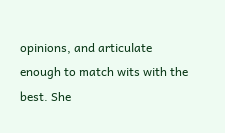opinions, and articulate enough to match wits with the best. She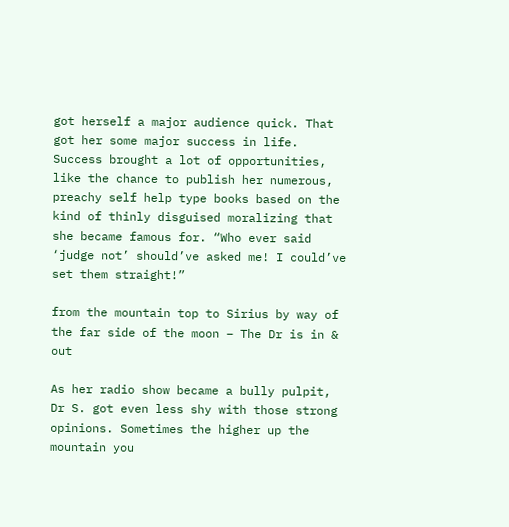got herself a major audience quick. That got her some major success in life. Success brought a lot of opportunities, like the chance to publish her numerous, preachy self help type books based on the kind of thinly disguised moralizing that she became famous for. “Who ever said ‘judge not’ should’ve asked me! I could’ve set them straight!”

from the mountain top to Sirius by way of the far side of the moon – The Dr is in & out

As her radio show became a bully pulpit, Dr S. got even less shy with those strong opinions. Sometimes the higher up the mountain you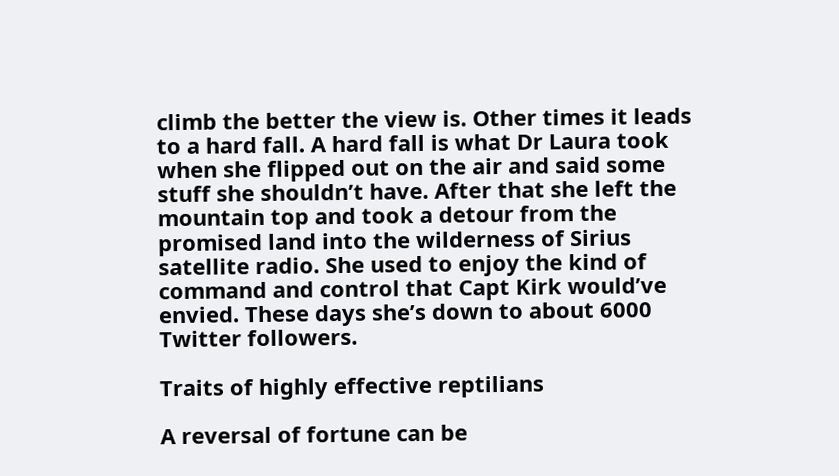climb the better the view is. Other times it leads to a hard fall. A hard fall is what Dr Laura took when she flipped out on the air and said some stuff she shouldn’t have. After that she left the mountain top and took a detour from the promised land into the wilderness of Sirius satellite radio. She used to enjoy the kind of command and control that Capt Kirk would’ve envied. These days she’s down to about 6000 Twitter followers.

Traits of highly effective reptilians

A reversal of fortune can be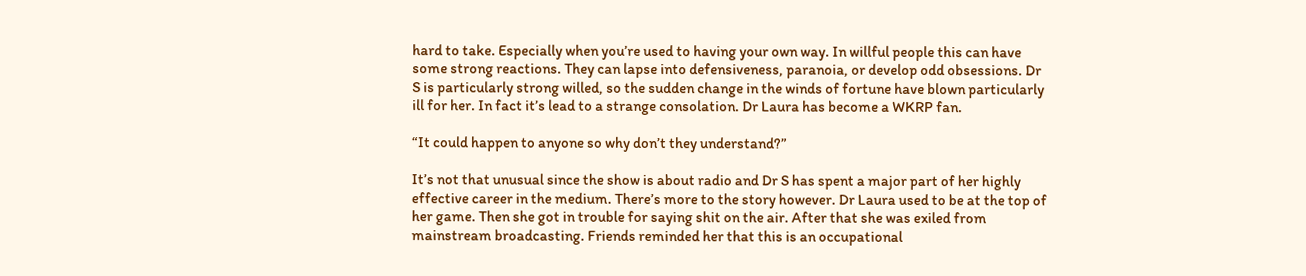hard to take. Especially when you’re used to having your own way. In willful people this can have some strong reactions. They can lapse into defensiveness, paranoia, or develop odd obsessions. Dr S is particularly strong willed, so the sudden change in the winds of fortune have blown particularly ill for her. In fact it’s lead to a strange consolation. Dr Laura has become a WKRP fan.

“It could happen to anyone so why don’t they understand?”

It’s not that unusual since the show is about radio and Dr S has spent a major part of her highly effective career in the medium. There’s more to the story however. Dr Laura used to be at the top of her game. Then she got in trouble for saying shit on the air. After that she was exiled from mainstream broadcasting. Friends reminded her that this is an occupational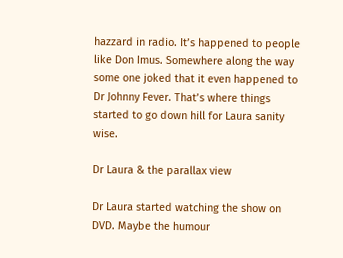hazzard in radio. It’s happened to people like Don Imus. Somewhere along the way some one joked that it even happened to Dr Johnny Fever. That’s where things started to go down hill for Laura sanity wise.

Dr Laura & the parallax view

Dr Laura started watching the show on DVD. Maybe the humour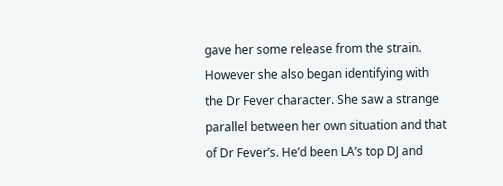gave her some release from the strain. However she also began identifying with the Dr Fever character. She saw a strange parallel between her own situation and that of Dr Fever’s. He’d been LA’s top DJ and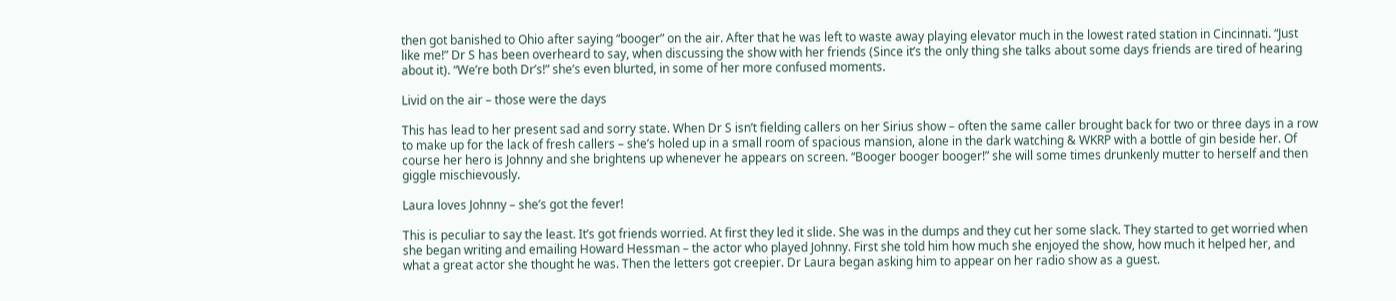then got banished to Ohio after saying “booger” on the air. After that he was left to waste away playing elevator much in the lowest rated station in Cincinnati. “Just like me!” Dr S has been overheard to say, when discussing the show with her friends (Since it’s the only thing she talks about some days friends are tired of hearing about it). “We’re both Dr’s!” she’s even blurted, in some of her more confused moments.

Livid on the air – those were the days

This has lead to her present sad and sorry state. When Dr S isn’t fielding callers on her Sirius show – often the same caller brought back for two or three days in a row to make up for the lack of fresh callers – she’s holed up in a small room of spacious mansion, alone in the dark watching & WKRP with a bottle of gin beside her. Of course her hero is Johnny and she brightens up whenever he appears on screen. “Booger booger booger!” she will some times drunkenly mutter to herself and then giggle mischievously.

Laura loves Johnny – she’s got the fever!

This is peculiar to say the least. It’s got friends worried. At first they led it slide. She was in the dumps and they cut her some slack. They started to get worried when she began writing and emailing Howard Hessman – the actor who played Johnny. First she told him how much she enjoyed the show, how much it helped her, and what a great actor she thought he was. Then the letters got creepier. Dr Laura began asking him to appear on her radio show as a guest.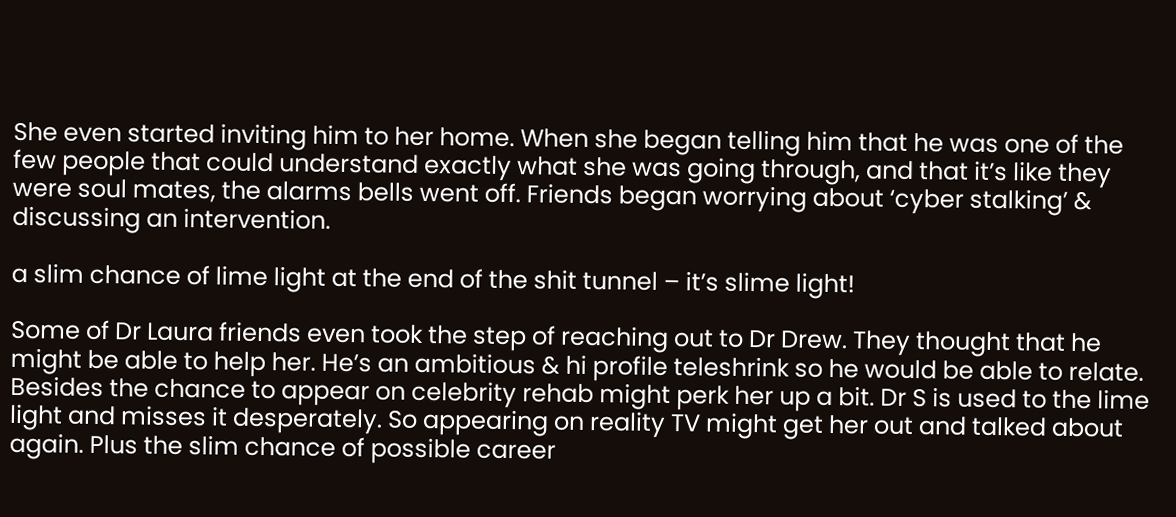She even started inviting him to her home. When she began telling him that he was one of the few people that could understand exactly what she was going through, and that it’s like they were soul mates, the alarms bells went off. Friends began worrying about ‘cyber stalking’ & discussing an intervention.

a slim chance of lime light at the end of the shit tunnel – it’s slime light!

Some of Dr Laura friends even took the step of reaching out to Dr Drew. They thought that he might be able to help her. He’s an ambitious & hi profile teleshrink so he would be able to relate. Besides the chance to appear on celebrity rehab might perk her up a bit. Dr S is used to the lime light and misses it desperately. So appearing on reality TV might get her out and talked about again. Plus the slim chance of possible career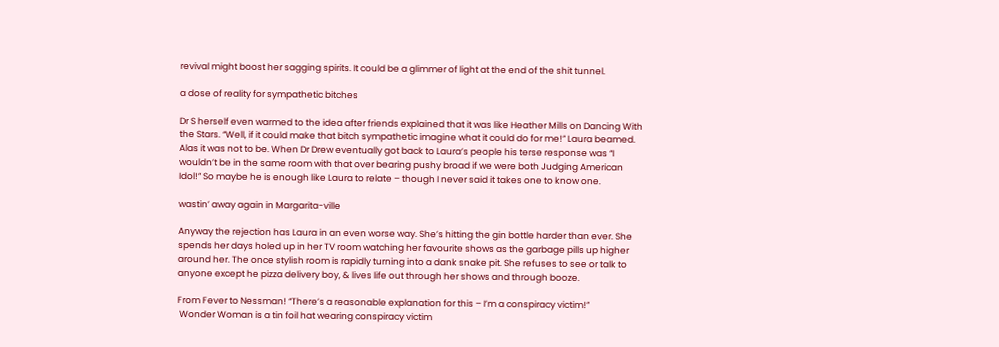revival might boost her sagging spirits. It could be a glimmer of light at the end of the shit tunnel.

a dose of reality for sympathetic bitches

Dr S herself even warmed to the idea after friends explained that it was like Heather Mills on Dancing With the Stars. “Well, if it could make that bitch sympathetic imagine what it could do for me!” Laura beamed. Alas it was not to be. When Dr Drew eventually got back to Laura’s people his terse response was “I wouldn’t be in the same room with that over bearing pushy broad if we were both Judging American Idol!” So maybe he is enough like Laura to relate – though I never said it takes one to know one.

wastin’ away again in Margarita-ville

Anyway the rejection has Laura in an even worse way. She’s hitting the gin bottle harder than ever. She spends her days holed up in her TV room watching her favourite shows as the garbage pills up higher around her. The once stylish room is rapidly turning into a dank snake pit. She refuses to see or talk to anyone except he pizza delivery boy, & lives life out through her shows and through booze.

From Fever to Nessman! “There’s a reasonable explanation for this – I’m a conspiracy victim!”
 Wonder Woman is a tin foil hat wearing conspiracy victim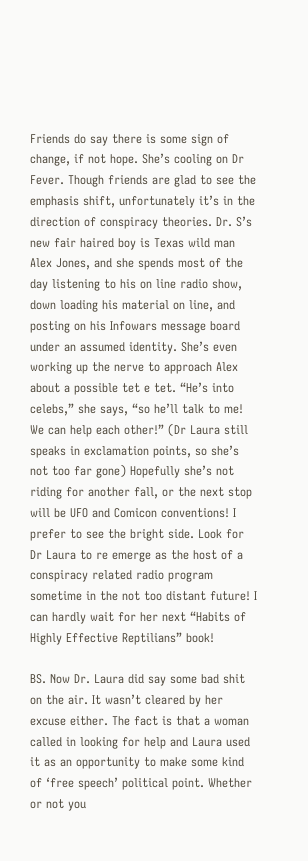Friends do say there is some sign of change, if not hope. She’s cooling on Dr Fever. Though friends are glad to see the emphasis shift, unfortunately it’s in the direction of conspiracy theories. Dr. S’s new fair haired boy is Texas wild man Alex Jones, and she spends most of the day listening to his on line radio show, down loading his material on line, and posting on his Infowars message board under an assumed identity. She’s even working up the nerve to approach Alex about a possible tet e tet. “He’s into celebs,” she says, “so he’ll talk to me! We can help each other!” (Dr Laura still speaks in exclamation points, so she’s not too far gone) Hopefully she’s not riding for another fall, or the next stop will be UFO and Comicon conventions! I prefer to see the bright side. Look for Dr Laura to re emerge as the host of a conspiracy related radio program sometime in the not too distant future! I can hardly wait for her next “Habits of Highly Effective Reptilians” book!

BS. Now Dr. Laura did say some bad shit on the air. It wasn’t cleared by her excuse either. The fact is that a woman called in looking for help and Laura used it as an opportunity to make some kind of ‘free speech’ political point. Whether or not you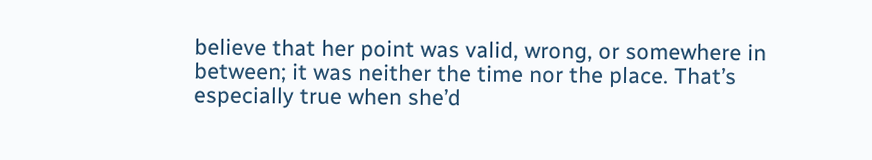believe that her point was valid, wrong, or somewhere in between; it was neither the time nor the place. That’s especially true when she’d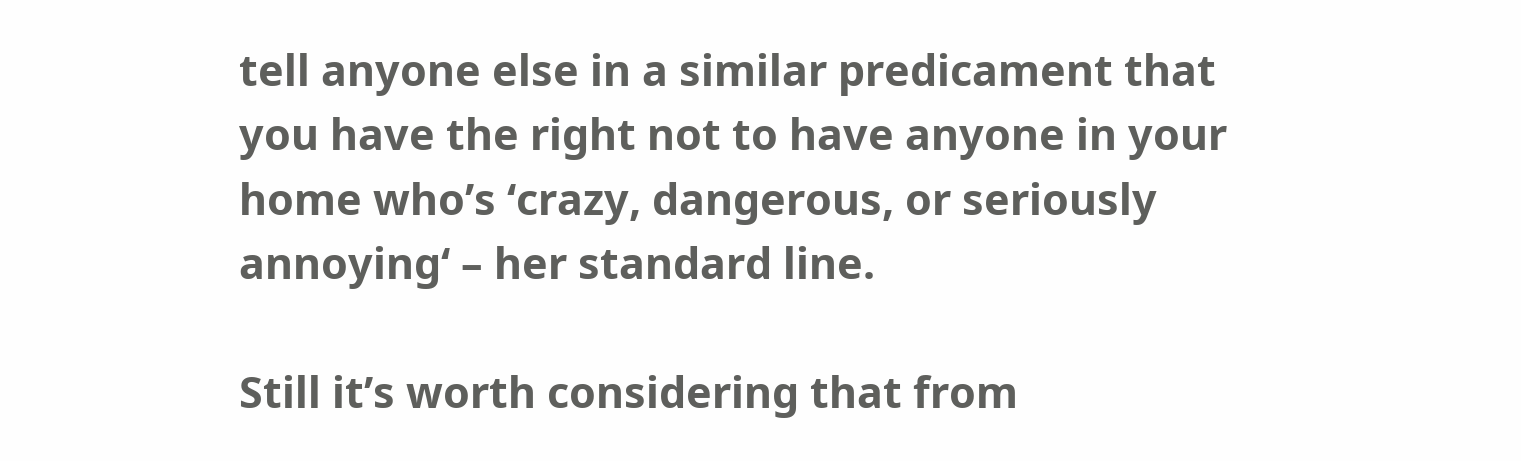tell anyone else in a similar predicament that you have the right not to have anyone in your home who’s ‘crazy, dangerous, or seriously annoying‘ – her standard line.

Still it’s worth considering that from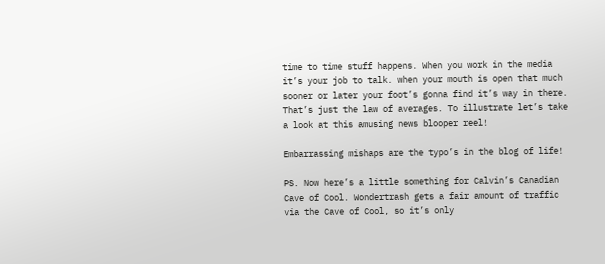time to time stuff happens. When you work in the media it’s your job to talk. when your mouth is open that much sooner or later your foot’s gonna find it’s way in there. That’s just the law of averages. To illustrate let’s take a look at this amusing news blooper reel!

Embarrassing mishaps are the typo’s in the blog of life!

PS. Now here’s a little something for Calvin’s Canadian Cave of Cool. Wondertrash gets a fair amount of traffic via the Cave of Cool, so it’s only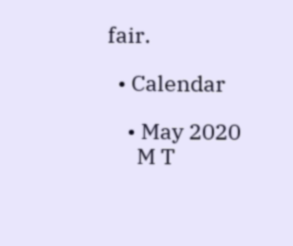fair.

  • Calendar

    • May 2020
      M T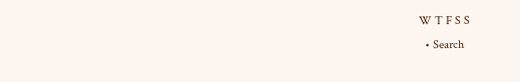W T F S S
  • Search